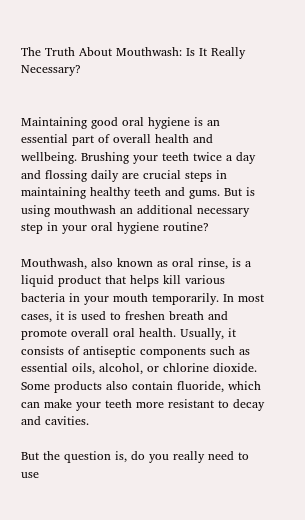The Truth About Mouthwash: Is It Really Necessary?


Maintaining good oral hygiene is an essential part of overall health and wellbeing. Brushing your teeth twice a day and flossing daily are crucial steps in maintaining healthy teeth and gums. But is using mouthwash an additional necessary step in your oral hygiene routine?

Mouthwash, also known as oral rinse, is a liquid product that helps kill various bacteria in your mouth temporarily. In most cases, it is used to freshen breath and promote overall oral health. Usually, it consists of antiseptic components such as essential oils, alcohol, or chlorine dioxide. Some products also contain fluoride, which can make your teeth more resistant to decay and cavities.

But the question is, do you really need to use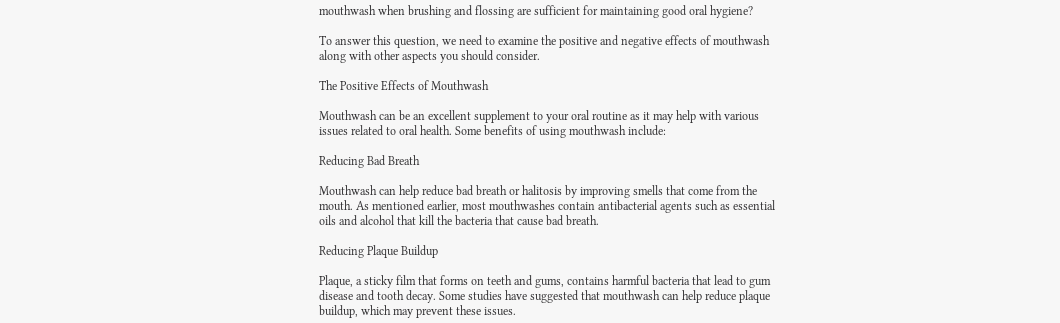mouthwash when brushing and flossing are sufficient for maintaining good oral hygiene?

To answer this question, we need to examine the positive and negative effects of mouthwash along with other aspects you should consider.

The Positive Effects of Mouthwash

Mouthwash can be an excellent supplement to your oral routine as it may help with various issues related to oral health. Some benefits of using mouthwash include:

Reducing Bad Breath

Mouthwash can help reduce bad breath or halitosis by improving smells that come from the mouth. As mentioned earlier, most mouthwashes contain antibacterial agents such as essential oils and alcohol that kill the bacteria that cause bad breath.

Reducing Plaque Buildup

Plaque, a sticky film that forms on teeth and gums, contains harmful bacteria that lead to gum disease and tooth decay. Some studies have suggested that mouthwash can help reduce plaque buildup, which may prevent these issues.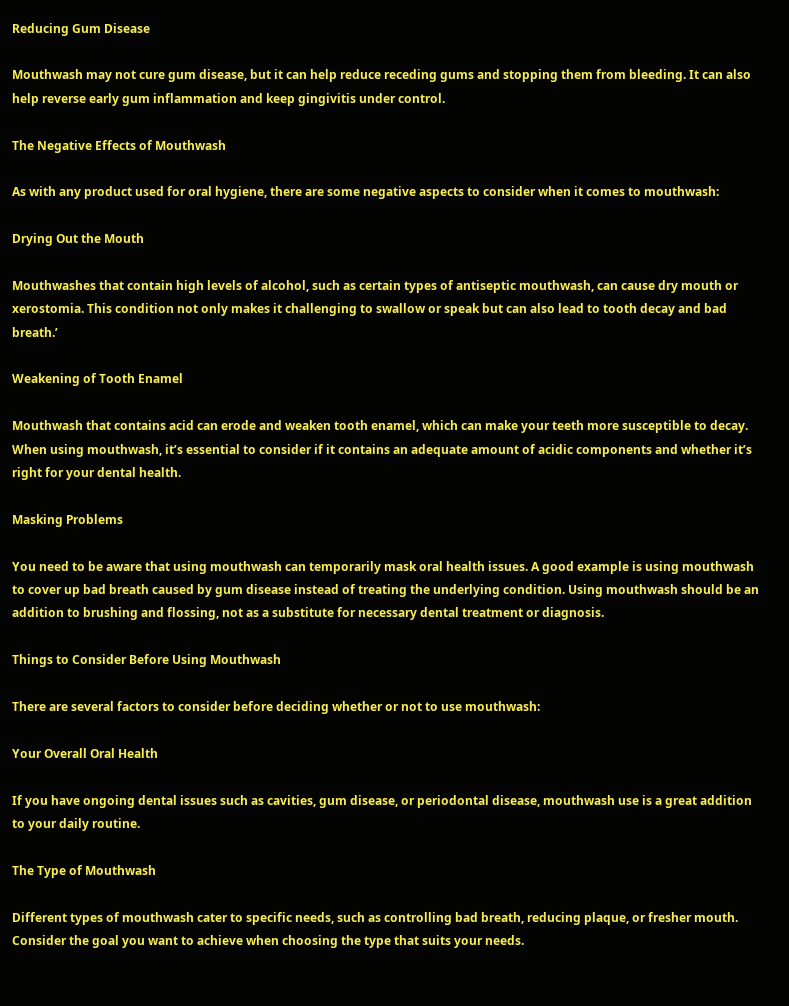Reducing Gum Disease

Mouthwash may not cure gum disease, but it can help reduce receding gums and stopping them from bleeding. It can also help reverse early gum inflammation and keep gingivitis under control.

The Negative Effects of Mouthwash

As with any product used for oral hygiene, there are some negative aspects to consider when it comes to mouthwash:

Drying Out the Mouth

Mouthwashes that contain high levels of alcohol, such as certain types of antiseptic mouthwash, can cause dry mouth or xerostomia. This condition not only makes it challenging to swallow or speak but can also lead to tooth decay and bad breath.’

Weakening of Tooth Enamel

Mouthwash that contains acid can erode and weaken tooth enamel, which can make your teeth more susceptible to decay. When using mouthwash, it’s essential to consider if it contains an adequate amount of acidic components and whether it’s right for your dental health.

Masking Problems

You need to be aware that using mouthwash can temporarily mask oral health issues. A good example is using mouthwash to cover up bad breath caused by gum disease instead of treating the underlying condition. Using mouthwash should be an addition to brushing and flossing, not as a substitute for necessary dental treatment or diagnosis.

Things to Consider Before Using Mouthwash

There are several factors to consider before deciding whether or not to use mouthwash:

Your Overall Oral Health

If you have ongoing dental issues such as cavities, gum disease, or periodontal disease, mouthwash use is a great addition to your daily routine.

The Type of Mouthwash

Different types of mouthwash cater to specific needs, such as controlling bad breath, reducing plaque, or fresher mouth. Consider the goal you want to achieve when choosing the type that suits your needs.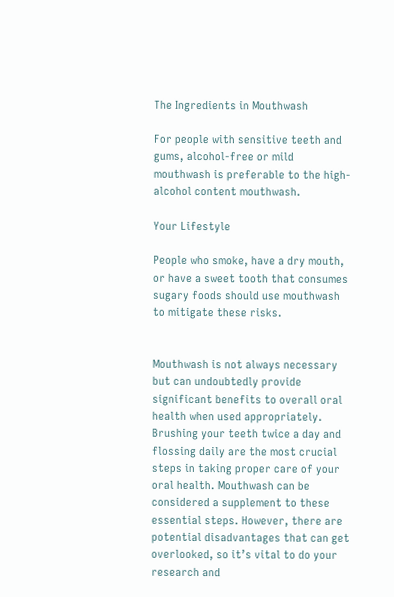The Ingredients in Mouthwash

For people with sensitive teeth and gums, alcohol-free or mild mouthwash is preferable to the high-alcohol content mouthwash.

Your Lifestyle

People who smoke, have a dry mouth, or have a sweet tooth that consumes sugary foods should use mouthwash to mitigate these risks.


Mouthwash is not always necessary but can undoubtedly provide significant benefits to overall oral health when used appropriately. Brushing your teeth twice a day and flossing daily are the most crucial steps in taking proper care of your oral health. Mouthwash can be considered a supplement to these essential steps. However, there are potential disadvantages that can get overlooked, so it’s vital to do your research and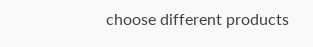choose different products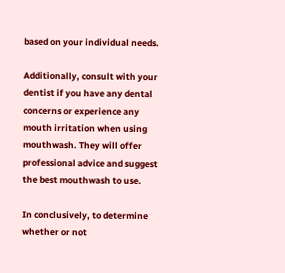based on your individual needs.

Additionally, consult with your dentist if you have any dental concerns or experience any mouth irritation when using mouthwash. They will offer professional advice and suggest the best mouthwash to use.

In conclusively, to determine whether or not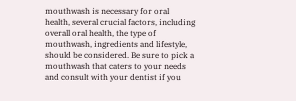mouthwash is necessary for oral health, several crucial factors, including overall oral health, the type of mouthwash, ingredients and lifestyle, should be considered. Be sure to pick a mouthwash that caters to your needs and consult with your dentist if you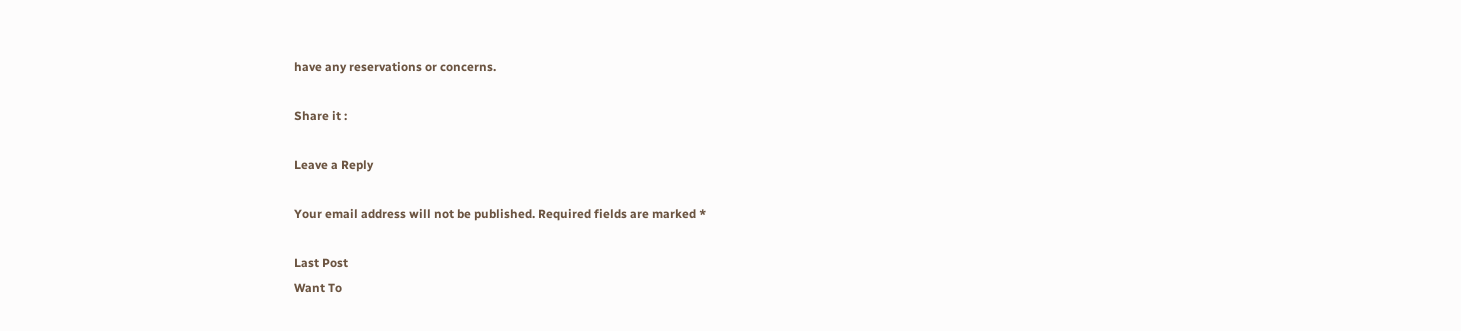have any reservations or concerns.

Share it :

Leave a Reply

Your email address will not be published. Required fields are marked *

Last Post
Want To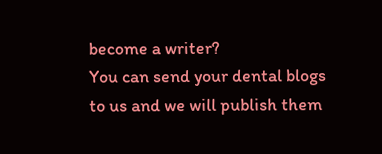become a writer?
You can send your dental blogs to us and we will publish them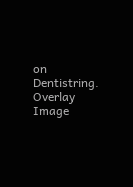on Dentistring.
Overlay Image